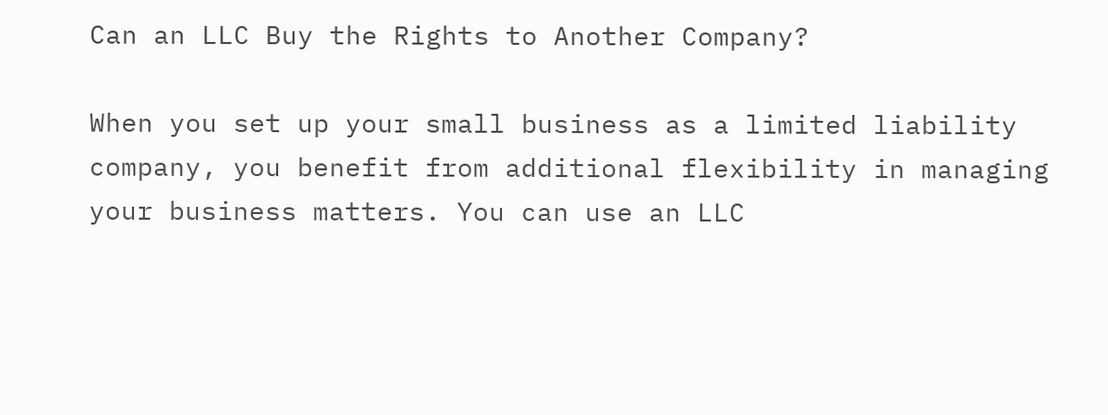Can an LLC Buy the Rights to Another Company?

When you set up your small business as a limited liability company, you benefit from additional flexibility in managing your business matters. You can use an LLC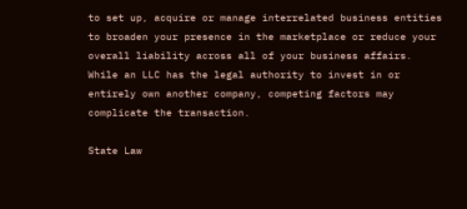to set up, acquire or manage interrelated business entities to broaden your presence in the marketplace or reduce your overall liability across all of your business affairs. While an LLC has the legal authority to invest in or entirely own another company, competing factors may complicate the transaction.

State Law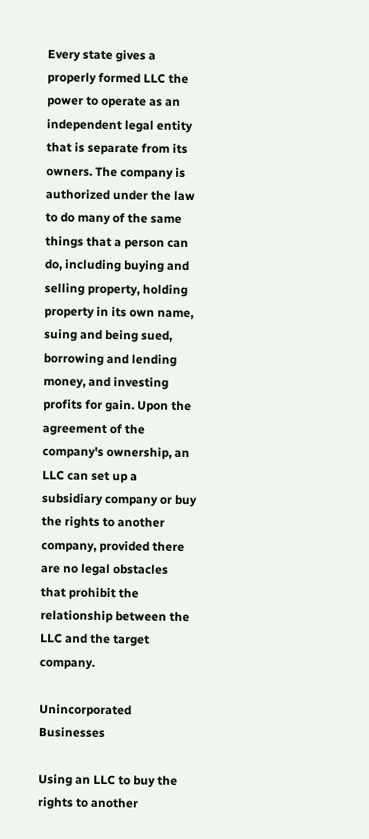Every state gives a properly formed LLC the power to operate as an independent legal entity that is separate from its owners. The company is authorized under the law to do many of the same things that a person can do, including buying and selling property, holding property in its own name, suing and being sued, borrowing and lending money, and investing profits for gain. Upon the agreement of the company's ownership, an LLC can set up a subsidiary company or buy the rights to another company, provided there are no legal obstacles that prohibit the relationship between the LLC and the target company.

Unincorporated Businesses

Using an LLC to buy the rights to another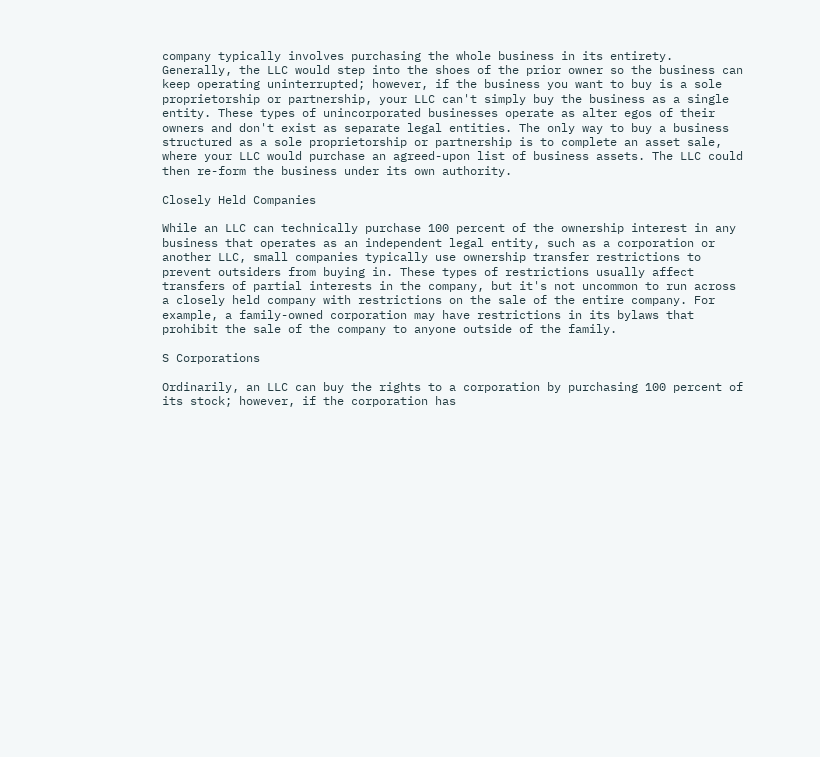company typically involves purchasing the whole business in its entirety. Generally, the LLC would step into the shoes of the prior owner so the business can keep operating uninterrupted; however, if the business you want to buy is a sole proprietorship or partnership, your LLC can't simply buy the business as a single entity. These types of unincorporated businesses operate as alter egos of their owners and don't exist as separate legal entities. The only way to buy a business structured as a sole proprietorship or partnership is to complete an asset sale, where your LLC would purchase an agreed-upon list of business assets. The LLC could then re-form the business under its own authority.

Closely Held Companies

While an LLC can technically purchase 100 percent of the ownership interest in any business that operates as an independent legal entity, such as a corporation or another LLC, small companies typically use ownership transfer restrictions to prevent outsiders from buying in. These types of restrictions usually affect transfers of partial interests in the company, but it's not uncommon to run across a closely held company with restrictions on the sale of the entire company. For example, a family-owned corporation may have restrictions in its bylaws that prohibit the sale of the company to anyone outside of the family.

S Corporations

Ordinarily, an LLC can buy the rights to a corporation by purchasing 100 percent of its stock; however, if the corporation has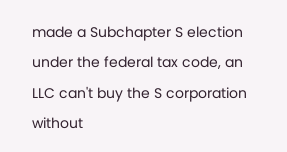made a Subchapter S election under the federal tax code, an LLC can't buy the S corporation without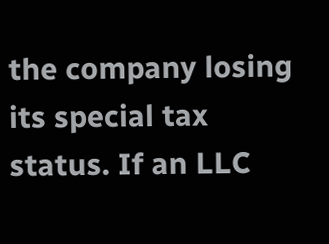the company losing its special tax status. If an LLC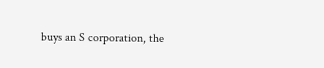buys an S corporation, the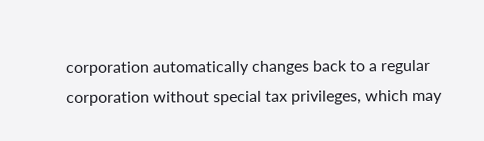corporation automatically changes back to a regular corporation without special tax privileges, which may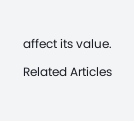affect its value.

Related Articles